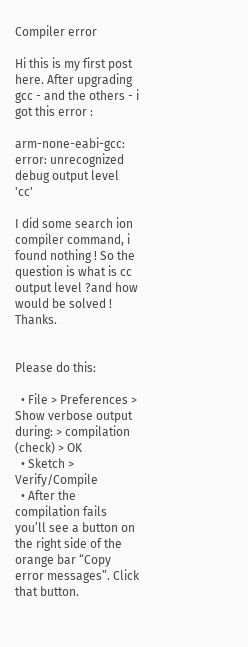Compiler error

Hi this is my first post here. After upgrading gcc - and the others - i got this error :

arm-none-eabi-gcc: error: unrecognized debug output level 'cc'

I did some search ion compiler command, i found nothing ! So the question is what is cc output level ?and how would be solved ! Thanks.


Please do this:

  • File > Preferences > Show verbose output during: > compilation (check) > OK
  • Sketch > Verify/Compile
  • After the compilation fails you’ll see a button on the right side of the orange bar “Copy error messages”. Click that button.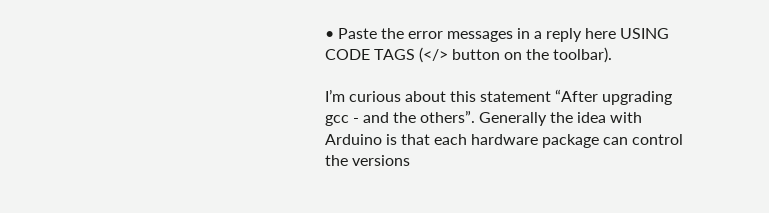• Paste the error messages in a reply here USING CODE TAGS (</> button on the toolbar).

I’m curious about this statement “After upgrading gcc - and the others”. Generally the idea with Arduino is that each hardware package can control the versions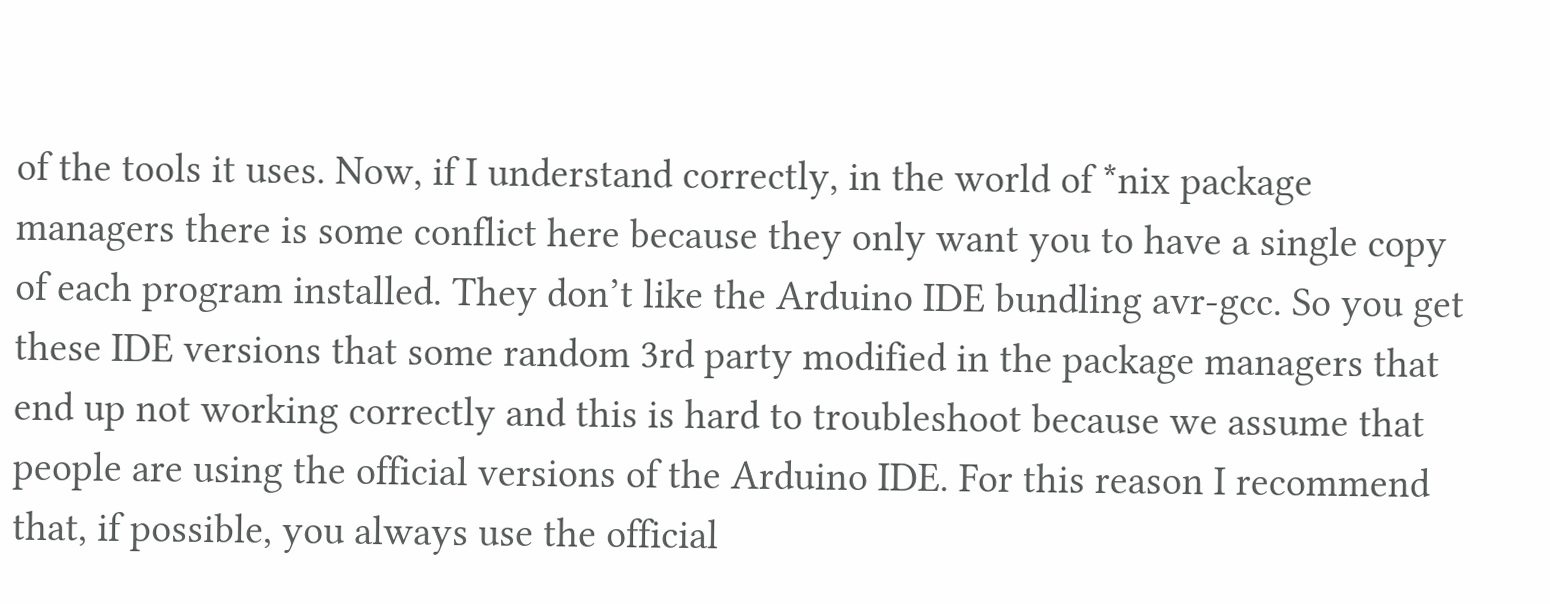of the tools it uses. Now, if I understand correctly, in the world of *nix package managers there is some conflict here because they only want you to have a single copy of each program installed. They don’t like the Arduino IDE bundling avr-gcc. So you get these IDE versions that some random 3rd party modified in the package managers that end up not working correctly and this is hard to troubleshoot because we assume that people are using the official versions of the Arduino IDE. For this reason I recommend that, if possible, you always use the official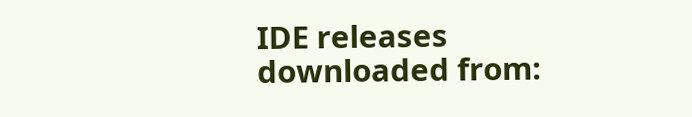IDE releases downloaded from: